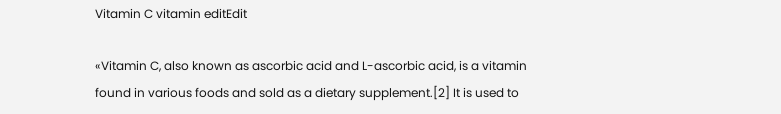Vitamin C vitamin editEdit

«Vitamin C, also known as ascorbic acid and L-ascorbic acid, is a vitamin found in various foods and sold as a dietary supplement.[2] It is used to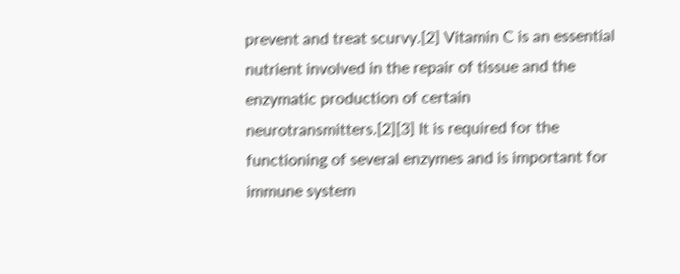prevent and treat scurvy.[2] Vitamin C is an essential nutrient involved in the repair of tissue and the enzymatic production of certain neurotransmitters.[2][3] It is required for the functioning of several enzymes and is important for immune system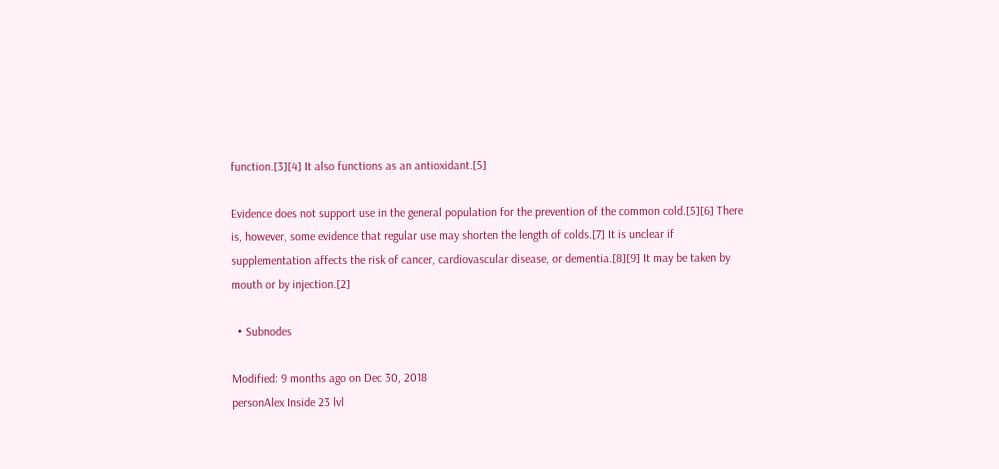function.[3][4] It also functions as an antioxidant.[5]

Evidence does not support use in the general population for the prevention of the common cold.[5][6] There is, however, some evidence that regular use may shorten the length of colds.[7] It is unclear if supplementation affects the risk of cancer, cardiovascular disease, or dementia.[8][9] It may be taken by mouth or by injection.[2]

  • Subnodes

Modified: 9 months ago on Dec 30, 2018
personAlex Inside 23 lvl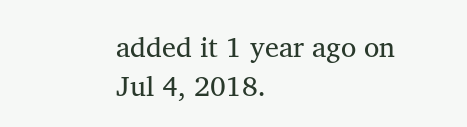added it 1 year ago on Jul 4, 2018.